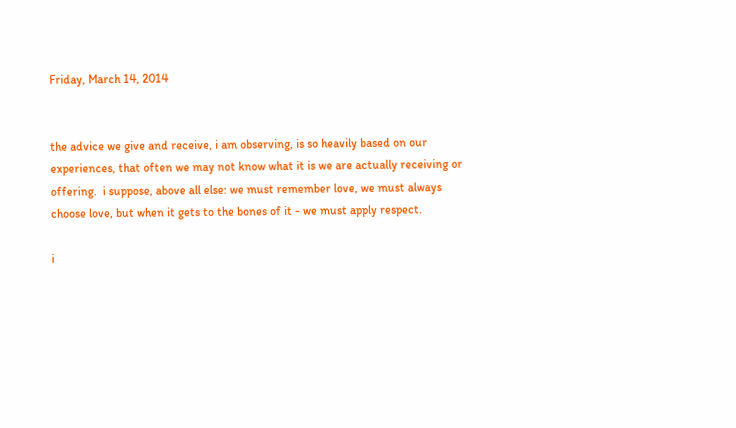Friday, March 14, 2014


the advice we give and receive, i am observing, is so heavily based on our experiences, that often we may not know what it is we are actually receiving or offering.  i suppose, above all else: we must remember love, we must always choose love, but when it gets to the bones of it - we must apply respect.

i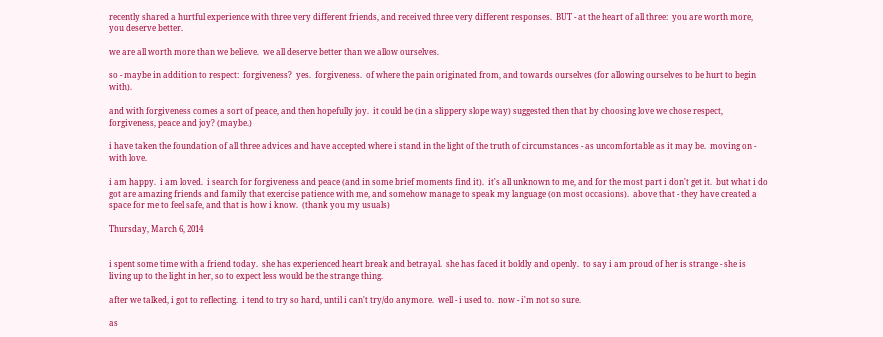recently shared a hurtful experience with three very different friends, and received three very different responses.  BUT - at the heart of all three:  you are worth more, you deserve better.

we are all worth more than we believe.  we all deserve better than we allow ourselves.

so - maybe in addition to respect:  forgiveness?  yes.  forgiveness.  of where the pain originated from, and towards ourselves (for allowing ourselves to be hurt to begin with).

and with forgiveness comes a sort of peace, and then hopefully joy.  it could be (in a slippery slope way) suggested then that by choosing love we chose respect, forgiveness, peace and joy? (maybe.)

i have taken the foundation of all three advices and have accepted where i stand in the light of the truth of circumstances - as uncomfortable as it may be.  moving on - with love.

i am happy.  i am loved.  i search for forgiveness and peace (and in some brief moments find it).  it's all unknown to me, and for the most part i don't get it.  but what i do got are amazing friends and family that exercise patience with me, and somehow manage to speak my language (on most occasions).  above that - they have created a space for me to feel safe, and that is how i know.  (thank you my usuals)

Thursday, March 6, 2014


i spent some time with a friend today.  she has experienced heart break and betrayal.  she has faced it boldly and openly.  to say i am proud of her is strange - she is living up to the light in her, so to expect less would be the strange thing.

after we talked, i got to reflecting.  i tend to try so hard, until i can't try/do anymore.  well - i used to.  now - i'm not so sure.

as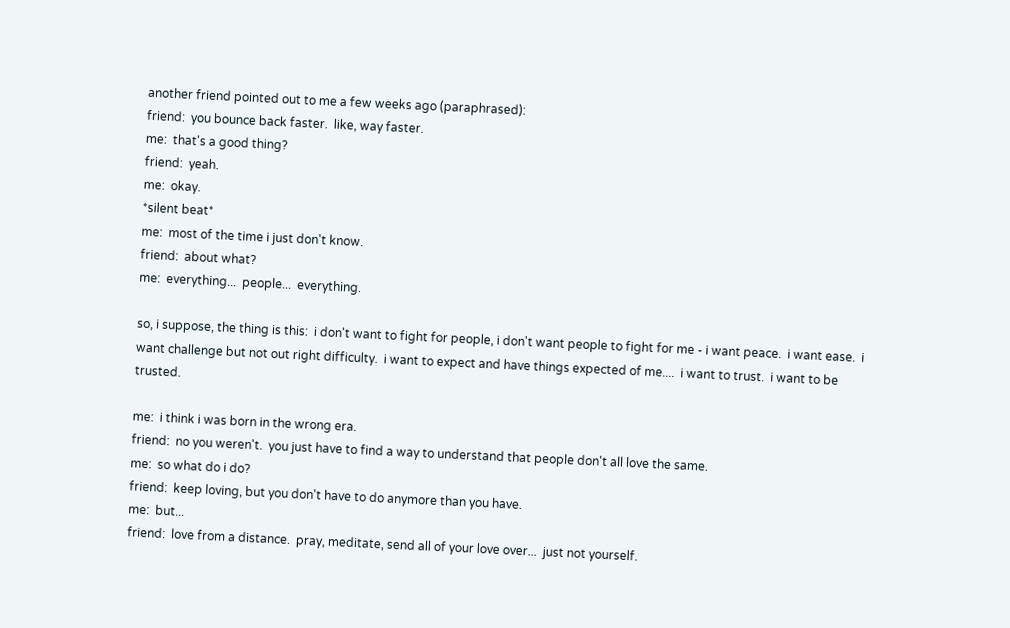another friend pointed out to me a few weeks ago (paraphrased):
friend:  you bounce back faster.  like, way faster.
me:  that's a good thing?
friend:  yeah.
me:  okay.
*silent beat*
me:  most of the time i just don't know.
friend:  about what?
me:  everything...  people...  everything.

so, i suppose, the thing is this:  i don't want to fight for people, i don't want people to fight for me - i want peace.  i want ease.  i want challenge but not out right difficulty.  i want to expect and have things expected of me....  i want to trust.  i want to be trusted.

me:  i think i was born in the wrong era.
friend:  no you weren't.  you just have to find a way to understand that people don't all love the same.
me:  so what do i do?
friend:  keep loving, but you don't have to do anymore than you have.
me:  but...
friend:  love from a distance.  pray, meditate, send all of your love over...  just not yourself.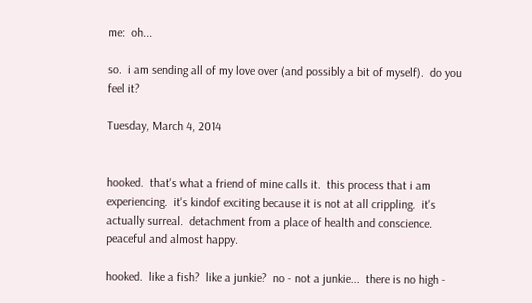me:  oh...

so.  i am sending all of my love over (and possibly a bit of myself).  do you feel it?

Tuesday, March 4, 2014


hooked.  that's what a friend of mine calls it.  this process that i am experiencing.  it's kindof exciting because it is not at all crippling.  it's actually surreal.  detachment from a place of health and conscience.  peaceful and almost happy.

hooked.  like a fish?  like a junkie?  no - not a junkie...  there is no high -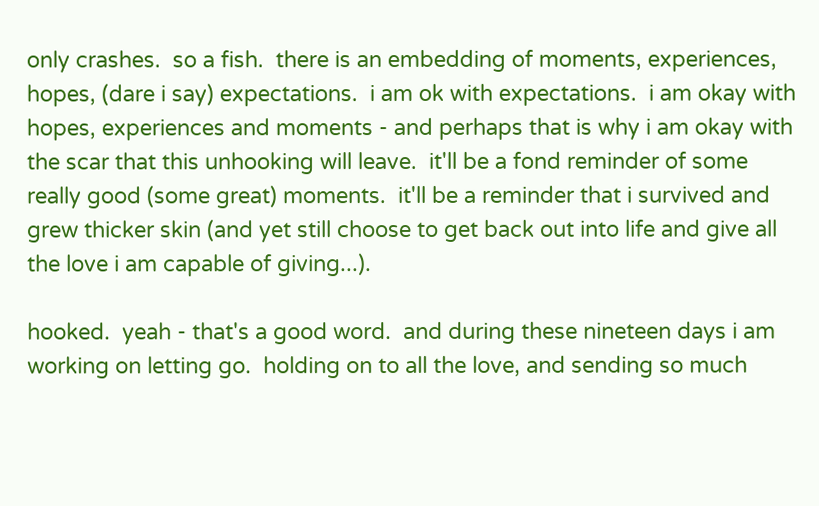only crashes.  so a fish.  there is an embedding of moments, experiences, hopes, (dare i say) expectations.  i am ok with expectations.  i am okay with hopes, experiences and moments - and perhaps that is why i am okay with the scar that this unhooking will leave.  it'll be a fond reminder of some really good (some great) moments.  it'll be a reminder that i survived and grew thicker skin (and yet still choose to get back out into life and give all the love i am capable of giving...).

hooked.  yeah - that's a good word.  and during these nineteen days i am working on letting go.  holding on to all the love, and sending so much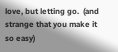love, but letting go.  (and strange that you make it so easy)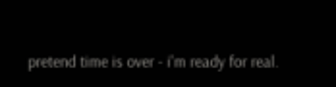pretend time is over - i'm ready for real.